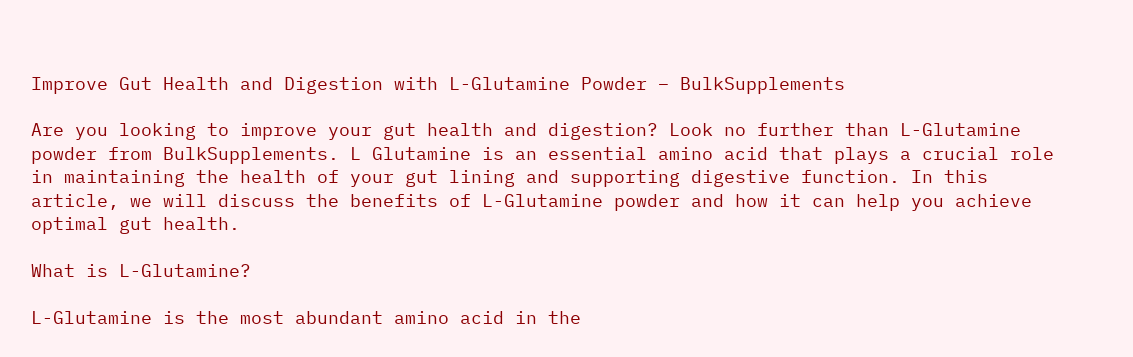Improve Gut Health and Digestion with L-Glutamine Powder – BulkSupplements

Are you looking to improve your gut health and digestion? Look no further than L-Glutamine powder from BulkSupplements. L Glutamine is an essential amino acid that plays a crucial role in maintaining the health of your gut lining and supporting digestive function. In this article, we will discuss the benefits of L-Glutamine powder and how it can help you achieve optimal gut health.

What is L-Glutamine?

L-Glutamine is the most abundant amino acid in the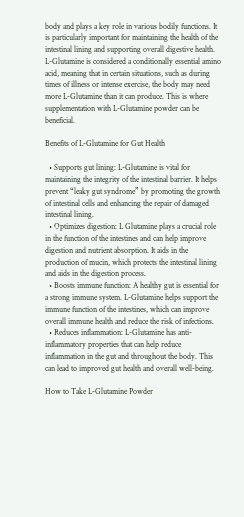body and plays a key role in various bodily functions. It is particularly important for maintaining the health of the intestinal lining and supporting overall digestive health. L-Glutamine is considered a conditionally essential amino acid, meaning that in certain situations, such as during times of illness or intense exercise, the body may need more L-Glutamine than it can produce. This is where supplementation with L-Glutamine powder can be beneficial.

Benefits of L-Glutamine for Gut Health

  • Supports gut lining: L-Glutamine is vital for maintaining the integrity of the intestinal barrier. It helps prevent “leaky gut syndrome” by promoting the growth of intestinal cells and enhancing the repair of damaged intestinal lining.
  • Optimizes digestion: L Glutamine plays a crucial role in the function of the intestines and can help improve digestion and nutrient absorption. It aids in the production of mucin, which protects the intestinal lining and aids in the digestion process.
  • Boosts immune function: A healthy gut is essential for a strong immune system. L-Glutamine helps support the immune function of the intestines, which can improve overall immune health and reduce the risk of infections.
  • Reduces inflammation: L-Glutamine has anti-inflammatory properties that can help reduce inflammation in the gut and throughout the body. This can lead to improved gut health and overall well-being.

How to Take L-Glutamine Powder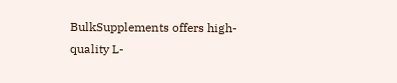BulkSupplements offers high-quality L-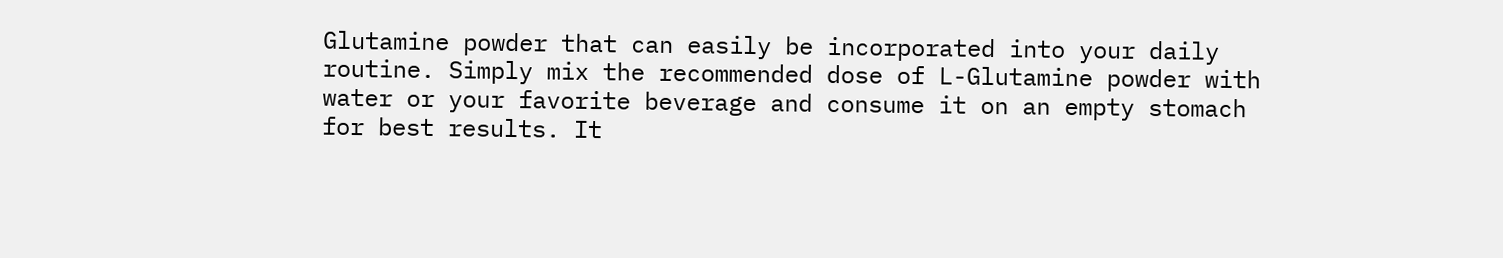Glutamine powder that can easily be incorporated into your daily routine. Simply mix the recommended dose of L-Glutamine powder with water or your favorite beverage and consume it on an empty stomach for best results. It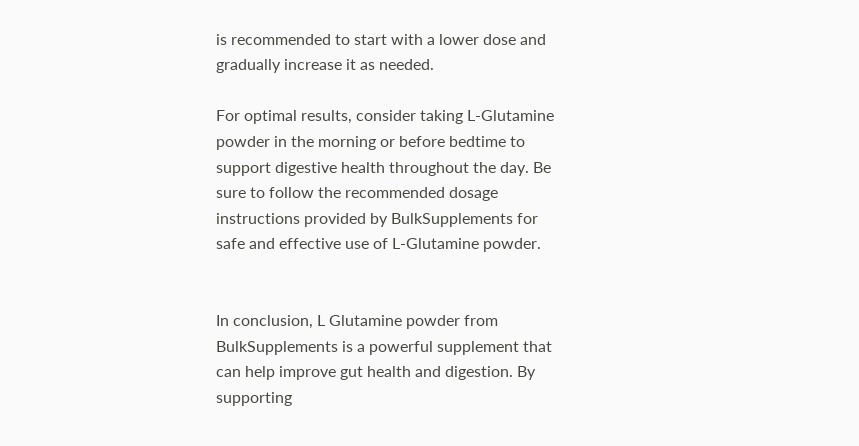is recommended to start with a lower dose and gradually increase it as needed.

For optimal results, consider taking L-Glutamine powder in the morning or before bedtime to support digestive health throughout the day. Be sure to follow the recommended dosage instructions provided by BulkSupplements for safe and effective use of L-Glutamine powder.


In conclusion, L Glutamine powder from BulkSupplements is a powerful supplement that can help improve gut health and digestion. By supporting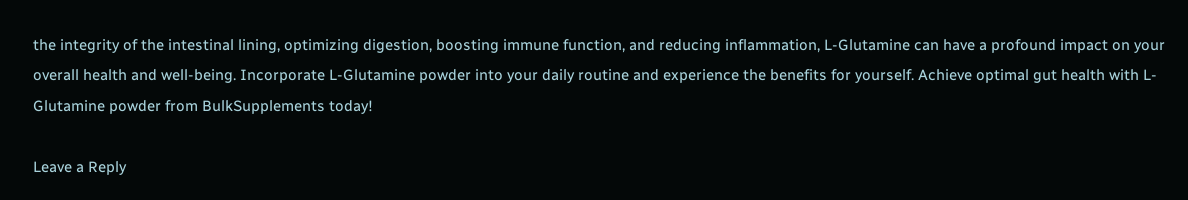the integrity of the intestinal lining, optimizing digestion, boosting immune function, and reducing inflammation, L-Glutamine can have a profound impact on your overall health and well-being. Incorporate L-Glutamine powder into your daily routine and experience the benefits for yourself. Achieve optimal gut health with L-Glutamine powder from BulkSupplements today!

Leave a Reply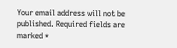Your email address will not be published. Required fields are marked *